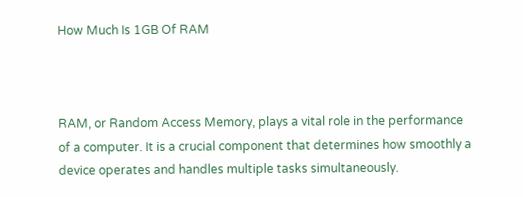How Much Is 1GB Of RAM



RAM, or Random Access Memory, plays a vital role in the performance of a computer. It is a crucial component that determines how smoothly a device operates and handles multiple tasks simultaneously.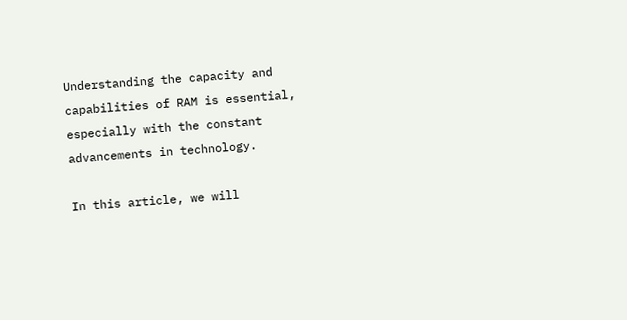Understanding the capacity and capabilities of RAM is essential, especially with the constant advancements in technology.

In this article, we will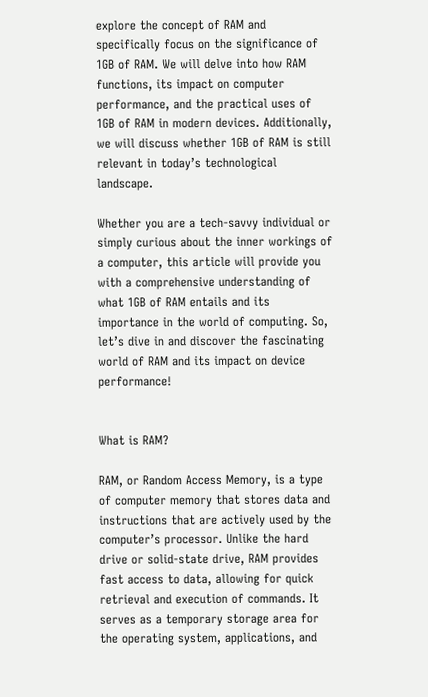explore the concept of RAM and specifically focus on the significance of 1GB of RAM. We will delve into how RAM functions, its impact on computer performance, and the practical uses of 1GB of RAM in modern devices. Additionally, we will discuss whether 1GB of RAM is still relevant in today’s technological landscape.

Whether you are a tech-savvy individual or simply curious about the inner workings of a computer, this article will provide you with a comprehensive understanding of what 1GB of RAM entails and its importance in the world of computing. So, let’s dive in and discover the fascinating world of RAM and its impact on device performance!


What is RAM?

RAM, or Random Access Memory, is a type of computer memory that stores data and instructions that are actively used by the computer’s processor. Unlike the hard drive or solid-state drive, RAM provides fast access to data, allowing for quick retrieval and execution of commands. It serves as a temporary storage area for the operating system, applications, and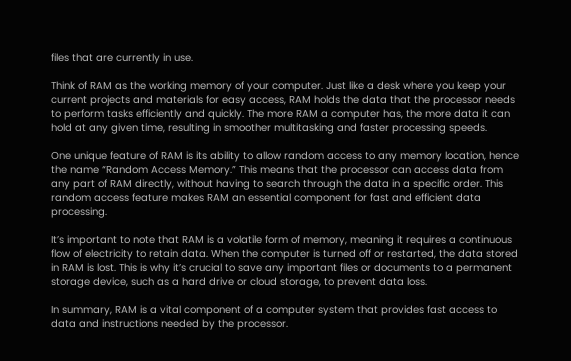files that are currently in use.

Think of RAM as the working memory of your computer. Just like a desk where you keep your current projects and materials for easy access, RAM holds the data that the processor needs to perform tasks efficiently and quickly. The more RAM a computer has, the more data it can hold at any given time, resulting in smoother multitasking and faster processing speeds.

One unique feature of RAM is its ability to allow random access to any memory location, hence the name “Random Access Memory.” This means that the processor can access data from any part of RAM directly, without having to search through the data in a specific order. This random access feature makes RAM an essential component for fast and efficient data processing.

It’s important to note that RAM is a volatile form of memory, meaning it requires a continuous flow of electricity to retain data. When the computer is turned off or restarted, the data stored in RAM is lost. This is why it’s crucial to save any important files or documents to a permanent storage device, such as a hard drive or cloud storage, to prevent data loss.

In summary, RAM is a vital component of a computer system that provides fast access to data and instructions needed by the processor.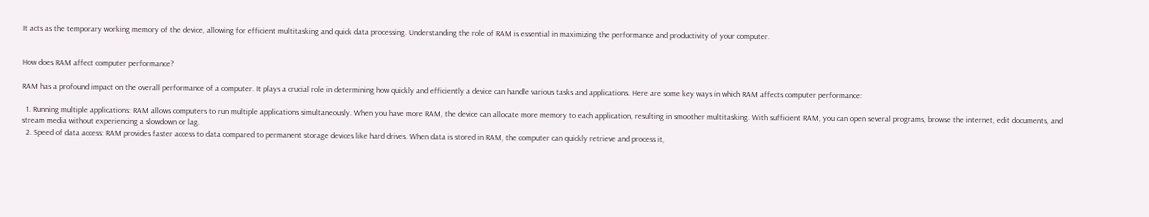It acts as the temporary working memory of the device, allowing for efficient multitasking and quick data processing. Understanding the role of RAM is essential in maximizing the performance and productivity of your computer.


How does RAM affect computer performance?

RAM has a profound impact on the overall performance of a computer. It plays a crucial role in determining how quickly and efficiently a device can handle various tasks and applications. Here are some key ways in which RAM affects computer performance:

  1. Running multiple applications: RAM allows computers to run multiple applications simultaneously. When you have more RAM, the device can allocate more memory to each application, resulting in smoother multitasking. With sufficient RAM, you can open several programs, browse the internet, edit documents, and stream media without experiencing a slowdown or lag.
  2. Speed of data access: RAM provides faster access to data compared to permanent storage devices like hard drives. When data is stored in RAM, the computer can quickly retrieve and process it,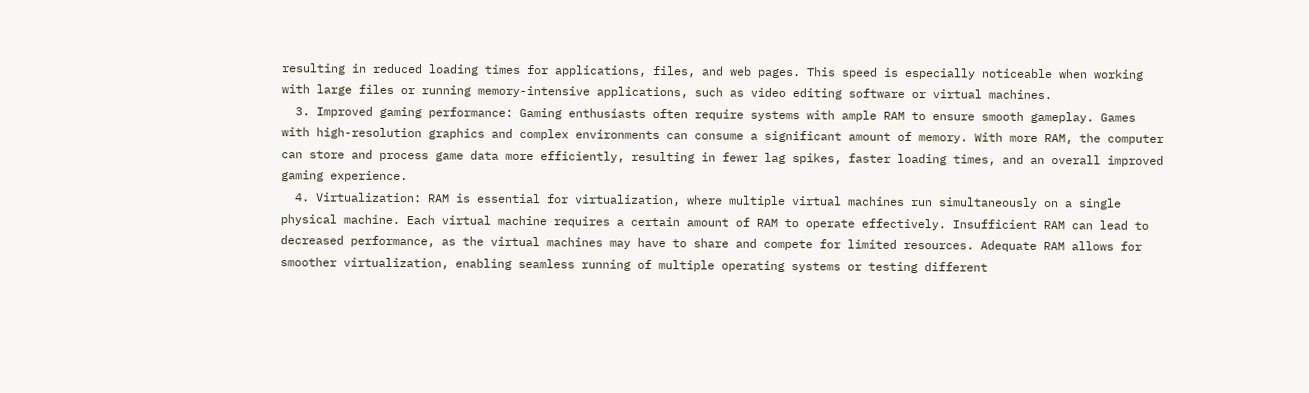resulting in reduced loading times for applications, files, and web pages. This speed is especially noticeable when working with large files or running memory-intensive applications, such as video editing software or virtual machines.
  3. Improved gaming performance: Gaming enthusiasts often require systems with ample RAM to ensure smooth gameplay. Games with high-resolution graphics and complex environments can consume a significant amount of memory. With more RAM, the computer can store and process game data more efficiently, resulting in fewer lag spikes, faster loading times, and an overall improved gaming experience.
  4. Virtualization: RAM is essential for virtualization, where multiple virtual machines run simultaneously on a single physical machine. Each virtual machine requires a certain amount of RAM to operate effectively. Insufficient RAM can lead to decreased performance, as the virtual machines may have to share and compete for limited resources. Adequate RAM allows for smoother virtualization, enabling seamless running of multiple operating systems or testing different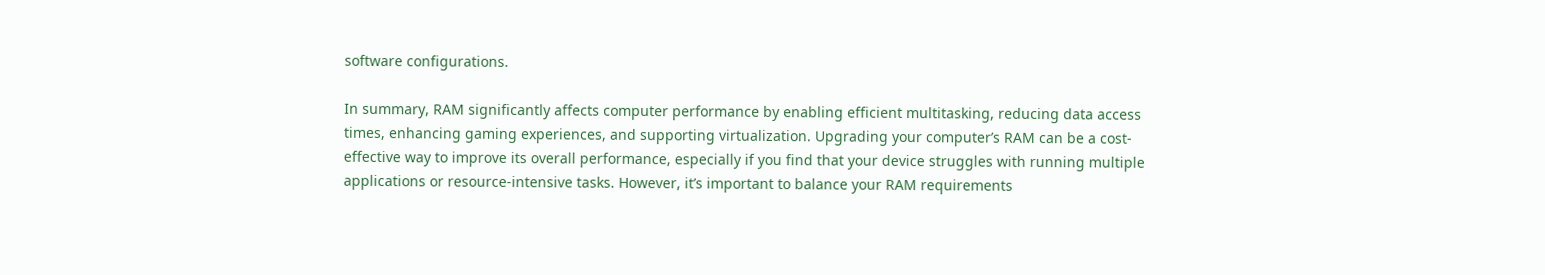software configurations.

In summary, RAM significantly affects computer performance by enabling efficient multitasking, reducing data access times, enhancing gaming experiences, and supporting virtualization. Upgrading your computer’s RAM can be a cost-effective way to improve its overall performance, especially if you find that your device struggles with running multiple applications or resource-intensive tasks. However, it’s important to balance your RAM requirements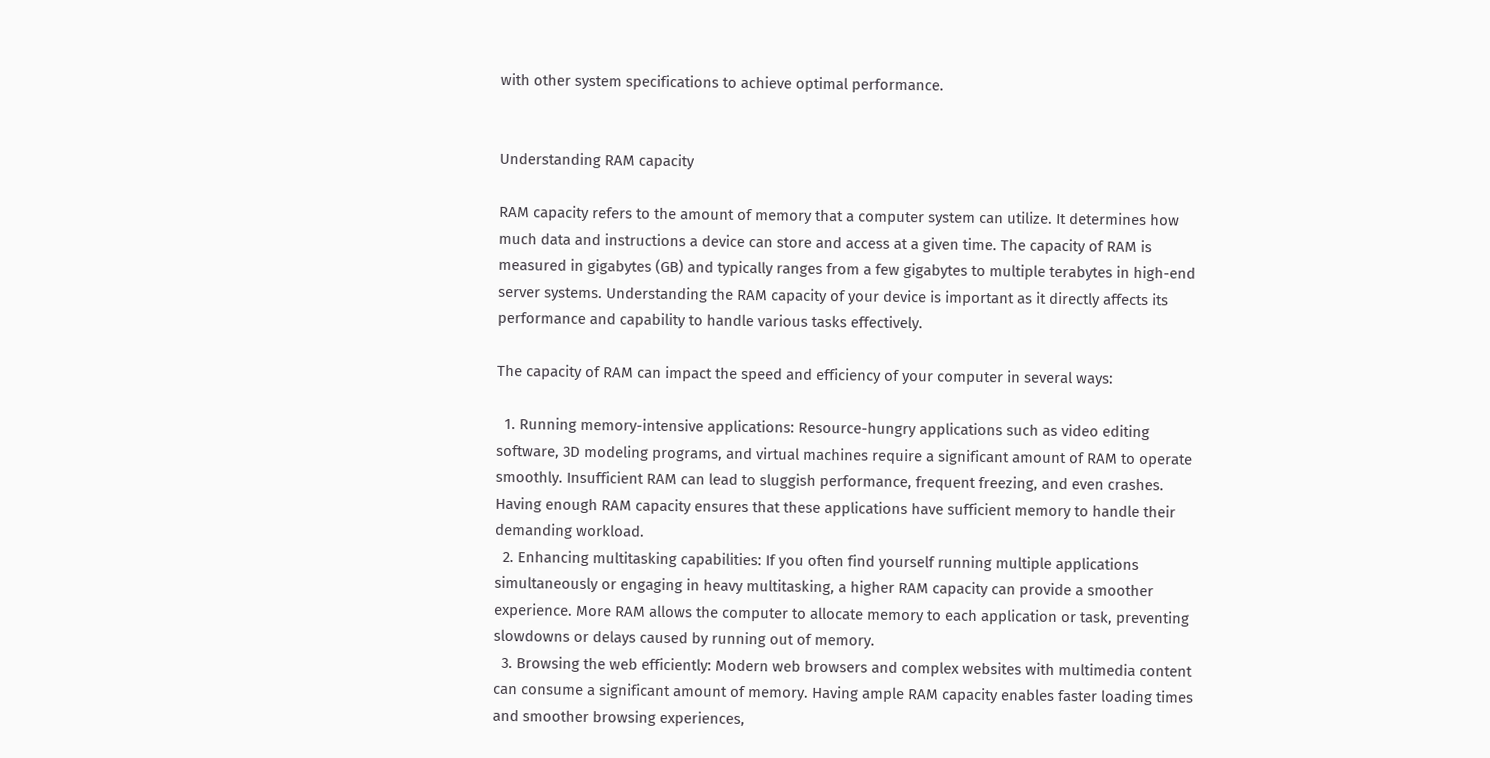with other system specifications to achieve optimal performance.


Understanding RAM capacity

RAM capacity refers to the amount of memory that a computer system can utilize. It determines how much data and instructions a device can store and access at a given time. The capacity of RAM is measured in gigabytes (GB) and typically ranges from a few gigabytes to multiple terabytes in high-end server systems. Understanding the RAM capacity of your device is important as it directly affects its performance and capability to handle various tasks effectively.

The capacity of RAM can impact the speed and efficiency of your computer in several ways:

  1. Running memory-intensive applications: Resource-hungry applications such as video editing software, 3D modeling programs, and virtual machines require a significant amount of RAM to operate smoothly. Insufficient RAM can lead to sluggish performance, frequent freezing, and even crashes. Having enough RAM capacity ensures that these applications have sufficient memory to handle their demanding workload.
  2. Enhancing multitasking capabilities: If you often find yourself running multiple applications simultaneously or engaging in heavy multitasking, a higher RAM capacity can provide a smoother experience. More RAM allows the computer to allocate memory to each application or task, preventing slowdowns or delays caused by running out of memory.
  3. Browsing the web efficiently: Modern web browsers and complex websites with multimedia content can consume a significant amount of memory. Having ample RAM capacity enables faster loading times and smoother browsing experiences,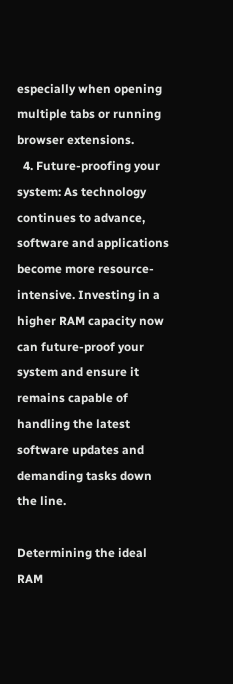especially when opening multiple tabs or running browser extensions.
  4. Future-proofing your system: As technology continues to advance, software and applications become more resource-intensive. Investing in a higher RAM capacity now can future-proof your system and ensure it remains capable of handling the latest software updates and demanding tasks down the line.

Determining the ideal RAM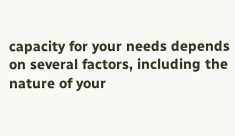capacity for your needs depends on several factors, including the nature of your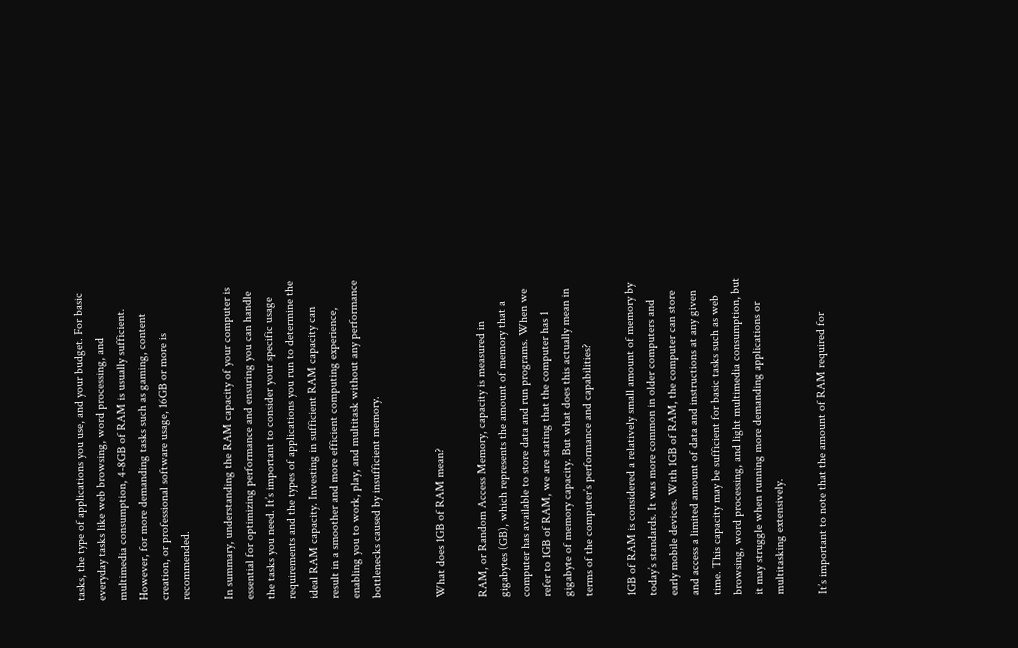tasks, the type of applications you use, and your budget. For basic everyday tasks like web browsing, word processing, and multimedia consumption, 4-8GB of RAM is usually sufficient. However, for more demanding tasks such as gaming, content creation, or professional software usage, 16GB or more is recommended.

In summary, understanding the RAM capacity of your computer is essential for optimizing performance and ensuring you can handle the tasks you need. It’s important to consider your specific usage requirements and the types of applications you run to determine the ideal RAM capacity. Investing in sufficient RAM capacity can result in a smoother and more efficient computing experience, enabling you to work, play, and multitask without any performance bottlenecks caused by insufficient memory.


What does 1GB of RAM mean?

RAM, or Random Access Memory, capacity is measured in gigabytes (GB), which represents the amount of memory that a computer has available to store data and run programs. When we refer to 1GB of RAM, we are stating that the computer has 1 gigabyte of memory capacity. But what does this actually mean in terms of the computer’s performance and capabilities?

1GB of RAM is considered a relatively small amount of memory by today’s standards. It was more common in older computers and early mobile devices. With 1GB of RAM, the computer can store and access a limited amount of data and instructions at any given time. This capacity may be sufficient for basic tasks such as web browsing, word processing, and light multimedia consumption, but it may struggle when running more demanding applications or multitasking extensively.

It’s important to note that the amount of RAM required for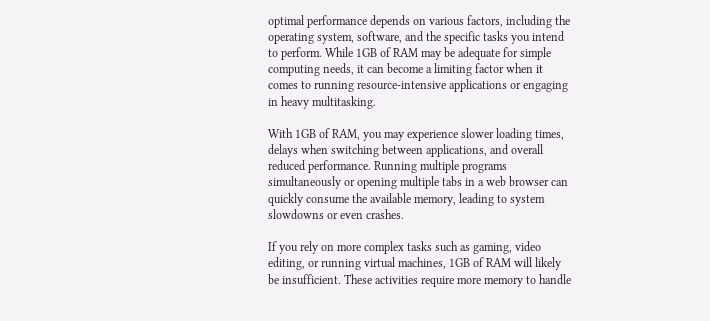optimal performance depends on various factors, including the operating system, software, and the specific tasks you intend to perform. While 1GB of RAM may be adequate for simple computing needs, it can become a limiting factor when it comes to running resource-intensive applications or engaging in heavy multitasking.

With 1GB of RAM, you may experience slower loading times, delays when switching between applications, and overall reduced performance. Running multiple programs simultaneously or opening multiple tabs in a web browser can quickly consume the available memory, leading to system slowdowns or even crashes.

If you rely on more complex tasks such as gaming, video editing, or running virtual machines, 1GB of RAM will likely be insufficient. These activities require more memory to handle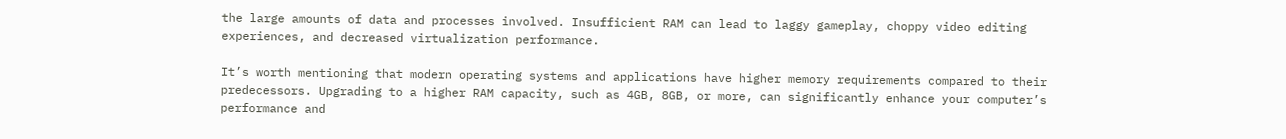the large amounts of data and processes involved. Insufficient RAM can lead to laggy gameplay, choppy video editing experiences, and decreased virtualization performance.

It’s worth mentioning that modern operating systems and applications have higher memory requirements compared to their predecessors. Upgrading to a higher RAM capacity, such as 4GB, 8GB, or more, can significantly enhance your computer’s performance and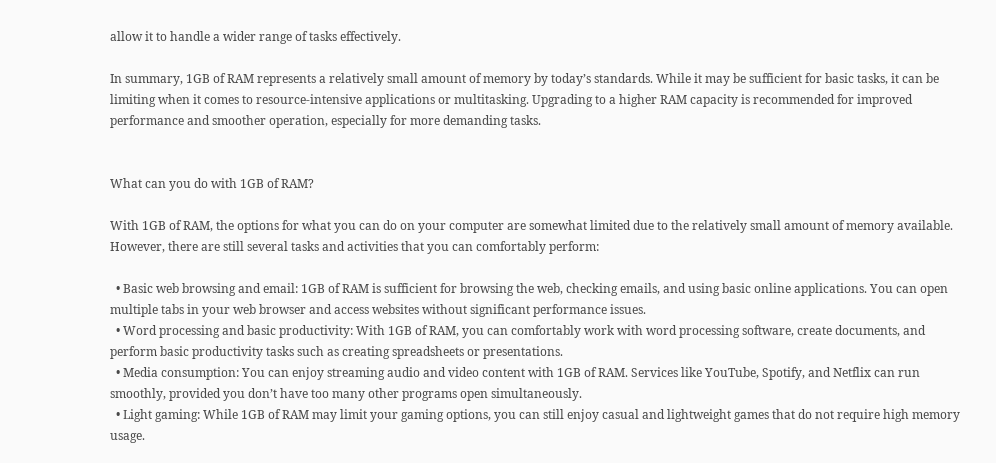allow it to handle a wider range of tasks effectively.

In summary, 1GB of RAM represents a relatively small amount of memory by today’s standards. While it may be sufficient for basic tasks, it can be limiting when it comes to resource-intensive applications or multitasking. Upgrading to a higher RAM capacity is recommended for improved performance and smoother operation, especially for more demanding tasks.


What can you do with 1GB of RAM?

With 1GB of RAM, the options for what you can do on your computer are somewhat limited due to the relatively small amount of memory available. However, there are still several tasks and activities that you can comfortably perform:

  • Basic web browsing and email: 1GB of RAM is sufficient for browsing the web, checking emails, and using basic online applications. You can open multiple tabs in your web browser and access websites without significant performance issues.
  • Word processing and basic productivity: With 1GB of RAM, you can comfortably work with word processing software, create documents, and perform basic productivity tasks such as creating spreadsheets or presentations.
  • Media consumption: You can enjoy streaming audio and video content with 1GB of RAM. Services like YouTube, Spotify, and Netflix can run smoothly, provided you don’t have too many other programs open simultaneously.
  • Light gaming: While 1GB of RAM may limit your gaming options, you can still enjoy casual and lightweight games that do not require high memory usage.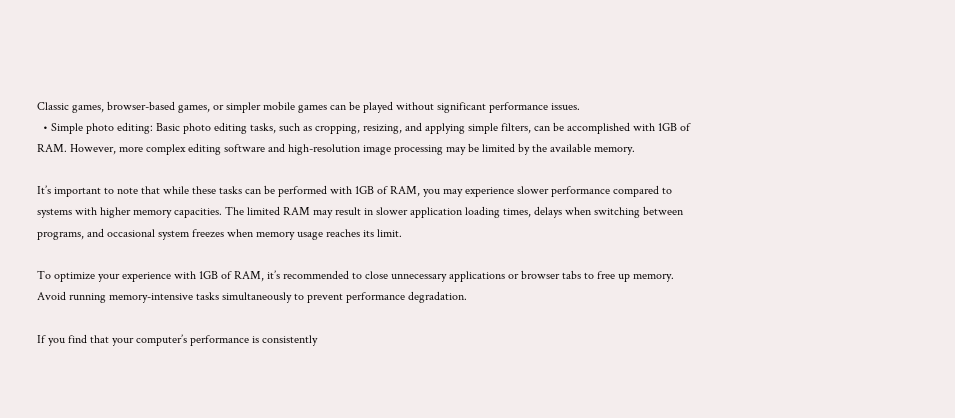Classic games, browser-based games, or simpler mobile games can be played without significant performance issues.
  • Simple photo editing: Basic photo editing tasks, such as cropping, resizing, and applying simple filters, can be accomplished with 1GB of RAM. However, more complex editing software and high-resolution image processing may be limited by the available memory.

It’s important to note that while these tasks can be performed with 1GB of RAM, you may experience slower performance compared to systems with higher memory capacities. The limited RAM may result in slower application loading times, delays when switching between programs, and occasional system freezes when memory usage reaches its limit.

To optimize your experience with 1GB of RAM, it’s recommended to close unnecessary applications or browser tabs to free up memory. Avoid running memory-intensive tasks simultaneously to prevent performance degradation.

If you find that your computer’s performance is consistently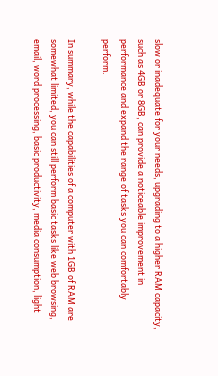slow or inadequate for your needs, upgrading to a higher RAM capacity, such as 4GB or 8GB, can provide a noticeable improvement in performance and expand the range of tasks you can comfortably perform.

In summary, while the capabilities of a computer with 1GB of RAM are somewhat limited, you can still perform basic tasks like web browsing, email, word processing, basic productivity, media consumption, light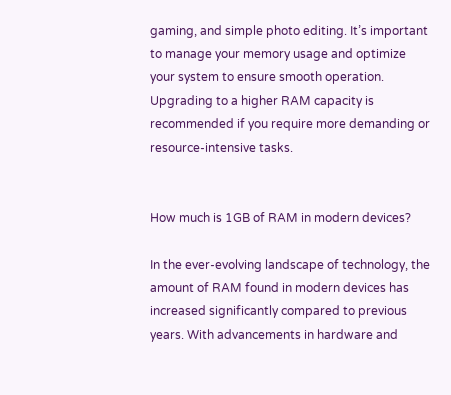gaming, and simple photo editing. It’s important to manage your memory usage and optimize your system to ensure smooth operation. Upgrading to a higher RAM capacity is recommended if you require more demanding or resource-intensive tasks.


How much is 1GB of RAM in modern devices?

In the ever-evolving landscape of technology, the amount of RAM found in modern devices has increased significantly compared to previous years. With advancements in hardware and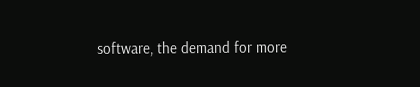software, the demand for more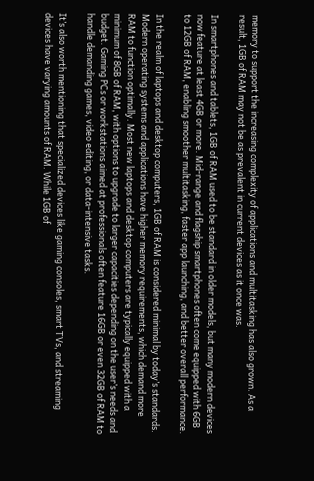memory to support the increasing complexity of applications and multitasking has also grown. As a result, 1GB of RAM may not be as prevalent in current devices as it once was.

In smartphones and tablets, 1GB of RAM used to be standard in older models, but many modern devices now feature at least 4GB or more. Mid-range and flagship smartphones often come equipped with 6GB to 12GB of RAM, enabling smoother multitasking, faster app launching, and better overall performance.

In the realm of laptops and desktop computers, 1GB of RAM is considered minimal by today’s standards. Modern operating systems and applications have higher memory requirements, which demand more RAM to function optimally. Most new laptops and desktop computers are typically equipped with a minimum of 8GB of RAM, with options to upgrade to larger capacities depending on the user’s needs and budget. Gaming PCs or workstations aimed at professionals often feature 16GB or even 32GB of RAM to handle demanding games, video editing, or data-intensive tasks.

It’s also worth mentioning that specialized devices like gaming consoles, smart TVs, and streaming devices have varying amounts of RAM. While 1GB of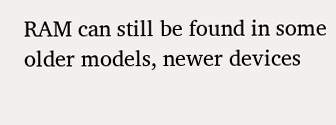RAM can still be found in some older models, newer devices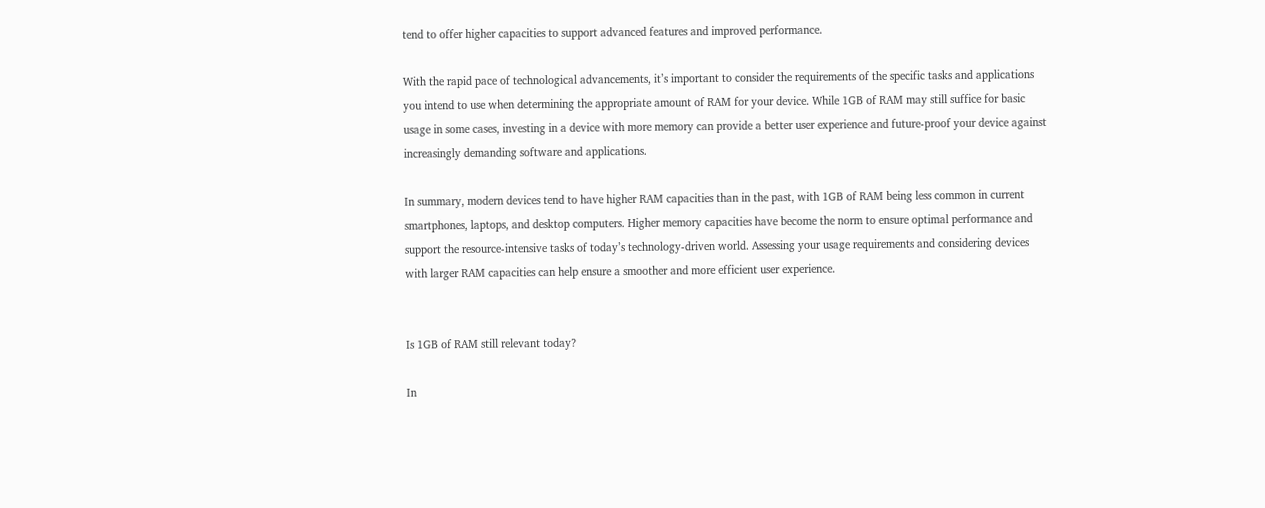tend to offer higher capacities to support advanced features and improved performance.

With the rapid pace of technological advancements, it’s important to consider the requirements of the specific tasks and applications you intend to use when determining the appropriate amount of RAM for your device. While 1GB of RAM may still suffice for basic usage in some cases, investing in a device with more memory can provide a better user experience and future-proof your device against increasingly demanding software and applications.

In summary, modern devices tend to have higher RAM capacities than in the past, with 1GB of RAM being less common in current smartphones, laptops, and desktop computers. Higher memory capacities have become the norm to ensure optimal performance and support the resource-intensive tasks of today’s technology-driven world. Assessing your usage requirements and considering devices with larger RAM capacities can help ensure a smoother and more efficient user experience.


Is 1GB of RAM still relevant today?

In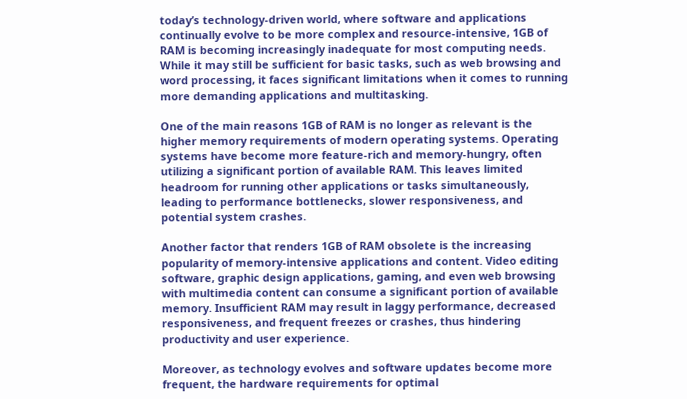today’s technology-driven world, where software and applications continually evolve to be more complex and resource-intensive, 1GB of RAM is becoming increasingly inadequate for most computing needs. While it may still be sufficient for basic tasks, such as web browsing and word processing, it faces significant limitations when it comes to running more demanding applications and multitasking.

One of the main reasons 1GB of RAM is no longer as relevant is the higher memory requirements of modern operating systems. Operating systems have become more feature-rich and memory-hungry, often utilizing a significant portion of available RAM. This leaves limited headroom for running other applications or tasks simultaneously, leading to performance bottlenecks, slower responsiveness, and potential system crashes.

Another factor that renders 1GB of RAM obsolete is the increasing popularity of memory-intensive applications and content. Video editing software, graphic design applications, gaming, and even web browsing with multimedia content can consume a significant portion of available memory. Insufficient RAM may result in laggy performance, decreased responsiveness, and frequent freezes or crashes, thus hindering productivity and user experience.

Moreover, as technology evolves and software updates become more frequent, the hardware requirements for optimal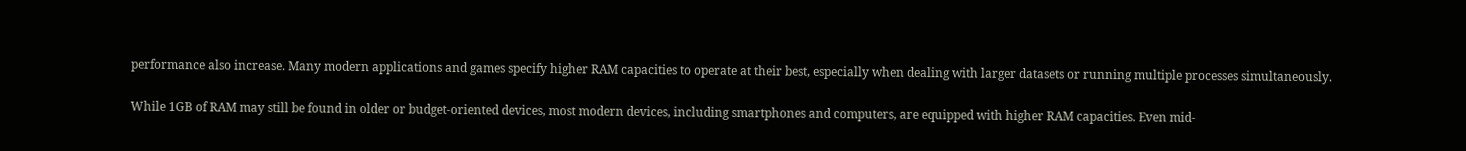performance also increase. Many modern applications and games specify higher RAM capacities to operate at their best, especially when dealing with larger datasets or running multiple processes simultaneously.

While 1GB of RAM may still be found in older or budget-oriented devices, most modern devices, including smartphones and computers, are equipped with higher RAM capacities. Even mid-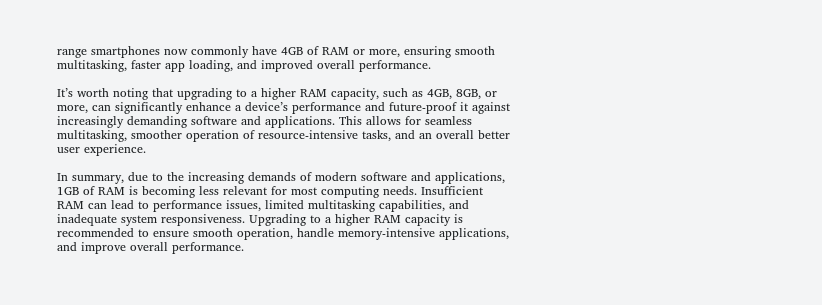range smartphones now commonly have 4GB of RAM or more, ensuring smooth multitasking, faster app loading, and improved overall performance.

It’s worth noting that upgrading to a higher RAM capacity, such as 4GB, 8GB, or more, can significantly enhance a device’s performance and future-proof it against increasingly demanding software and applications. This allows for seamless multitasking, smoother operation of resource-intensive tasks, and an overall better user experience.

In summary, due to the increasing demands of modern software and applications, 1GB of RAM is becoming less relevant for most computing needs. Insufficient RAM can lead to performance issues, limited multitasking capabilities, and inadequate system responsiveness. Upgrading to a higher RAM capacity is recommended to ensure smooth operation, handle memory-intensive applications, and improve overall performance.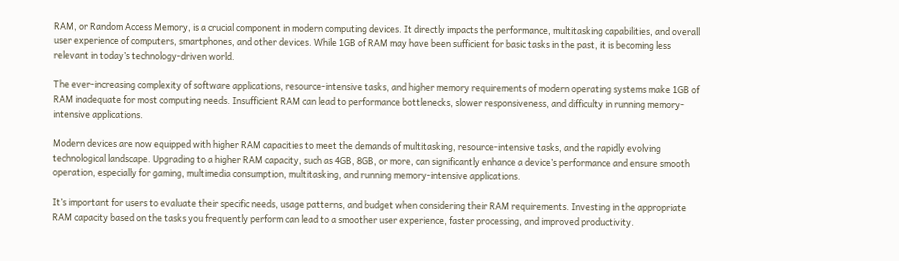RAM, or Random Access Memory, is a crucial component in modern computing devices. It directly impacts the performance, multitasking capabilities, and overall user experience of computers, smartphones, and other devices. While 1GB of RAM may have been sufficient for basic tasks in the past, it is becoming less relevant in today’s technology-driven world.

The ever-increasing complexity of software applications, resource-intensive tasks, and higher memory requirements of modern operating systems make 1GB of RAM inadequate for most computing needs. Insufficient RAM can lead to performance bottlenecks, slower responsiveness, and difficulty in running memory-intensive applications.

Modern devices are now equipped with higher RAM capacities to meet the demands of multitasking, resource-intensive tasks, and the rapidly evolving technological landscape. Upgrading to a higher RAM capacity, such as 4GB, 8GB, or more, can significantly enhance a device’s performance and ensure smooth operation, especially for gaming, multimedia consumption, multitasking, and running memory-intensive applications.

It’s important for users to evaluate their specific needs, usage patterns, and budget when considering their RAM requirements. Investing in the appropriate RAM capacity based on the tasks you frequently perform can lead to a smoother user experience, faster processing, and improved productivity.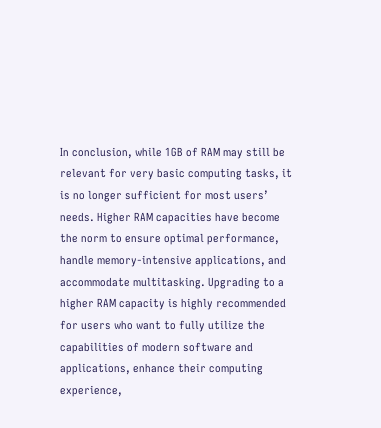In conclusion, while 1GB of RAM may still be relevant for very basic computing tasks, it is no longer sufficient for most users’ needs. Higher RAM capacities have become the norm to ensure optimal performance, handle memory-intensive applications, and accommodate multitasking. Upgrading to a higher RAM capacity is highly recommended for users who want to fully utilize the capabilities of modern software and applications, enhance their computing experience,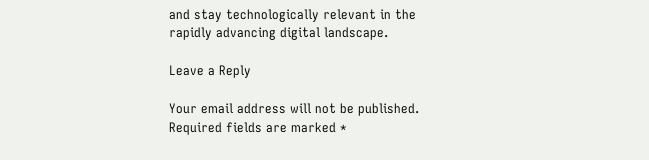and stay technologically relevant in the rapidly advancing digital landscape.

Leave a Reply

Your email address will not be published. Required fields are marked *